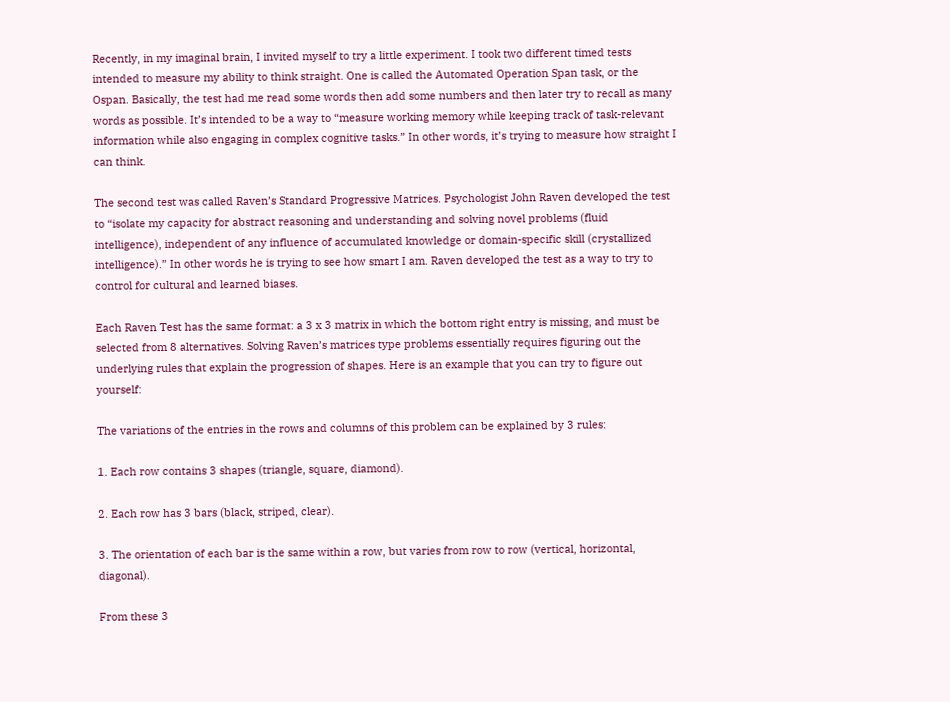Recently, in my imaginal brain, I invited myself to try a little experiment. I took two different timed tests intended to measure my ability to think straight. One is called the Automated Operation Span task, or the Ospan. Basically, the test had me read some words then add some numbers and then later try to recall as many words as possible. It’s intended to be a way to “measure working memory while keeping track of task-relevant information while also engaging in complex cognitive tasks.” In other words, it’s trying to measure how straight I can think.

The second test was called Raven’s Standard Progressive Matrices. Psychologist John Raven developed the test to “isolate my capacity for abstract reasoning and understanding and solving novel problems (fluid intelligence), independent of any influence of accumulated knowledge or domain-specific skill (crystallized intelligence).” In other words he is trying to see how smart I am. Raven developed the test as a way to try to control for cultural and learned biases.

Each Raven Test has the same format: a 3 x 3 matrix in which the bottom right entry is missing, and must be selected from 8 alternatives. Solving Raven’s matrices type problems essentially requires figuring out the underlying rules that explain the progression of shapes. Here is an example that you can try to figure out yourself:

The variations of the entries in the rows and columns of this problem can be explained by 3 rules:

1. Each row contains 3 shapes (triangle, square, diamond).

2. Each row has 3 bars (black, striped, clear).

3. The orientation of each bar is the same within a row, but varies from row to row (vertical, horizontal, diagonal).

From these 3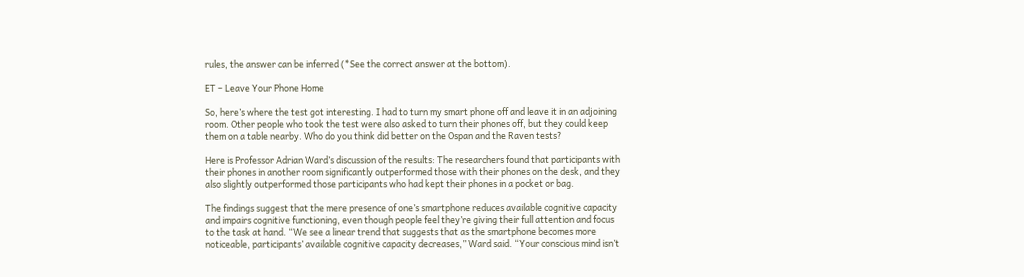rules, the answer can be inferred (*See the correct answer at the bottom).

ET – Leave Your Phone Home

So, here’s where the test got interesting. I had to turn my smart phone off and leave it in an adjoining room. Other people who took the test were also asked to turn their phones off, but they could keep them on a table nearby. Who do you think did better on the Ospan and the Raven tests?

Here is Professor Adrian Ward’s discussion of the results: The researchers found that participants with their phones in another room significantly outperformed those with their phones on the desk, and they also slightly outperformed those participants who had kept their phones in a pocket or bag.

The findings suggest that the mere presence of one’s smartphone reduces available cognitive capacity and impairs cognitive functioning, even though people feel they’re giving their full attention and focus to the task at hand. “We see a linear trend that suggests that as the smartphone becomes more noticeable, participants’ available cognitive capacity decreases,” Ward said. “Your conscious mind isn’t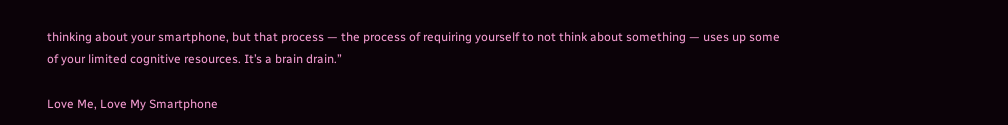thinking about your smartphone, but that process — the process of requiring yourself to not think about something — uses up some of your limited cognitive resources. It’s a brain drain.”

Love Me, Love My Smartphone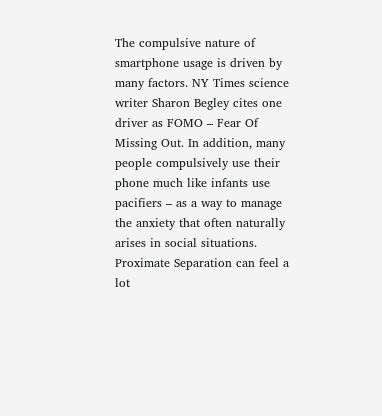The compulsive nature of smartphone usage is driven by many factors. NY Times science writer Sharon Begley cites one driver as FOMO – Fear Of Missing Out. In addition, many people compulsively use their phone much like infants use pacifiers – as a way to manage the anxiety that often naturally arises in social situations. Proximate Separation can feel a lot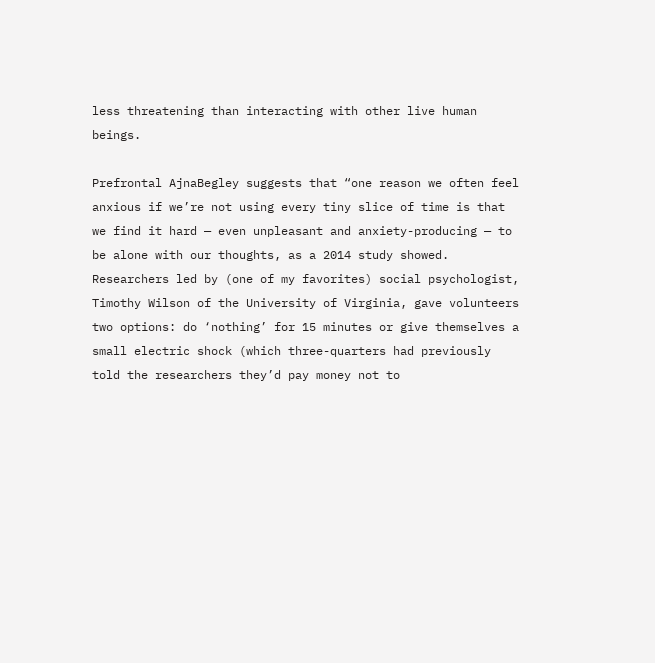less threatening than interacting with other live human beings.

Prefrontal AjnaBegley suggests that “one reason we often feel anxious if we’re not using every tiny slice of time is that we find it hard — even unpleasant and anxiety-producing — to be alone with our thoughts, as a 2014 study showed. Researchers led by (one of my favorites) social psychologist, Timothy Wilson of the University of Virginia, gave volunteers two options: do ‘nothing’ for 15 minutes or give themselves a small electric shock (which three-quarters had previously told the researchers they’d pay money not to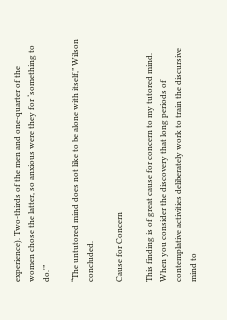experience). Two-thirds of the men and one-quarter of the women chose the latter, so anxious were they for ‘something to do.'”

“The untutored mind does not like to be alone with itself,” Wilson concluded.

Cause for Concern

This finding is of great cause for concern to my tutored mind. When you consider the discovery that long periods of contemplative activities deliberately work to train the discursive mind to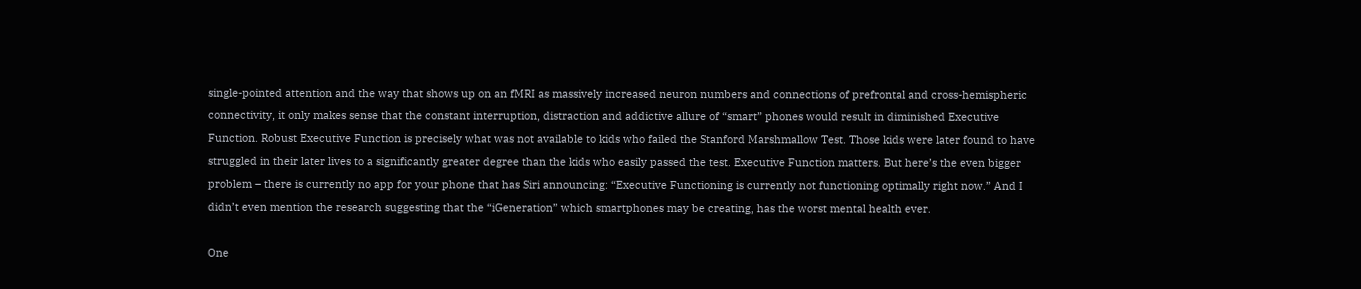single-pointed attention and the way that shows up on an fMRI as massively increased neuron numbers and connections of prefrontal and cross-hemispheric connectivity, it only makes sense that the constant interruption, distraction and addictive allure of “smart” phones would result in diminished Executive Function. Robust Executive Function is precisely what was not available to kids who failed the Stanford Marshmallow Test. Those kids were later found to have struggled in their later lives to a significantly greater degree than the kids who easily passed the test. Executive Function matters. But here’s the even bigger problem – there is currently no app for your phone that has Siri announcing: “Executive Functioning is currently not functioning optimally right now.” And I didn’t even mention the research suggesting that the “iGeneration” which smartphones may be creating, has the worst mental health ever.

One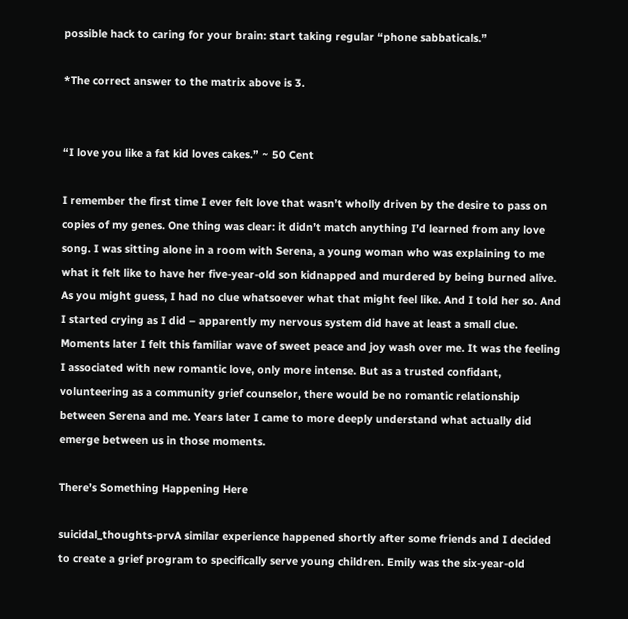possible hack to caring for your brain: start taking regular “phone sabbaticals.”

*The correct answer to the matrix above is 3.


“I love you like a fat kid loves cakes.” ~ 50 Cent

I remember the first time I ever felt love that wasn’t wholly driven by the desire to pass on copies of my genes. One thing was clear: it didn’t match anything I’d learned from any love song. I was sitting alone in a room with Serena, a young woman who was explaining to me what it felt like to have her five-year-old son kidnapped and murdered by being burned alive. As you might guess, I had no clue whatsoever what that might feel like. And I told her so. And I started crying as I did – apparently my nervous system did have at least a small clue. Moments later I felt this familiar wave of sweet peace and joy wash over me. It was the feeling I associated with new romantic love, only more intense. But as a trusted confidant, volunteering as a community grief counselor, there would be no romantic relationship between Serena and me. Years later I came to more deeply understand what actually did emerge between us in those moments.

There’s Something Happening Here

suicidal_thoughts-prvA similar experience happened shortly after some friends and I decided to create a grief program to specifically serve young children. Emily was the six-year-old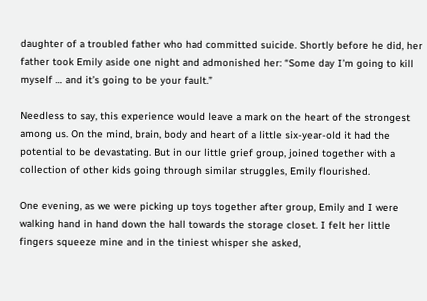daughter of a troubled father who had committed suicide. Shortly before he did, her father took Emily aside one night and admonished her: “Some day I’m going to kill myself … and it’s going to be your fault.”

Needless to say, this experience would leave a mark on the heart of the strongest among us. On the mind, brain, body and heart of a little six-year-old it had the potential to be devastating. But in our little grief group, joined together with a collection of other kids going through similar struggles, Emily flourished.

One evening, as we were picking up toys together after group, Emily and I were walking hand in hand down the hall towards the storage closet. I felt her little fingers squeeze mine and in the tiniest whisper she asked,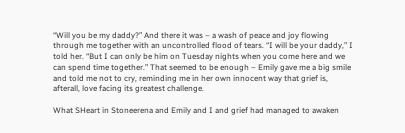“Will you be my daddy?” And there it was – a wash of peace and joy flowing through me together with an uncontrolled flood of tears. “I will be your daddy,” I told her. “But I can only be him on Tuesday nights when you come here and we can spend time together.” That seemed to be enough – Emily gave me a big smile and told me not to cry, reminding me in her own innocent way that grief is, afterall, love facing its greatest challenge.

What SHeart in Stoneerena and Emily and I and grief had managed to awaken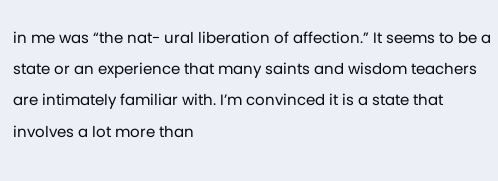in me was “the nat- ural liberation of affection.” It seems to be a state or an experience that many saints and wisdom teachers are intimately familiar with. I’m convinced it is a state that involves a lot more than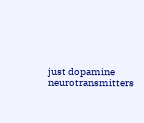just dopamine neurotransmitters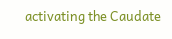activating the Caudate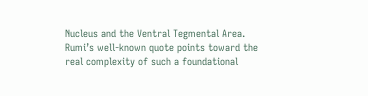Nucleus and the Ventral Tegmental Area. Rumi’s well-known quote points toward the real complexity of such a foundational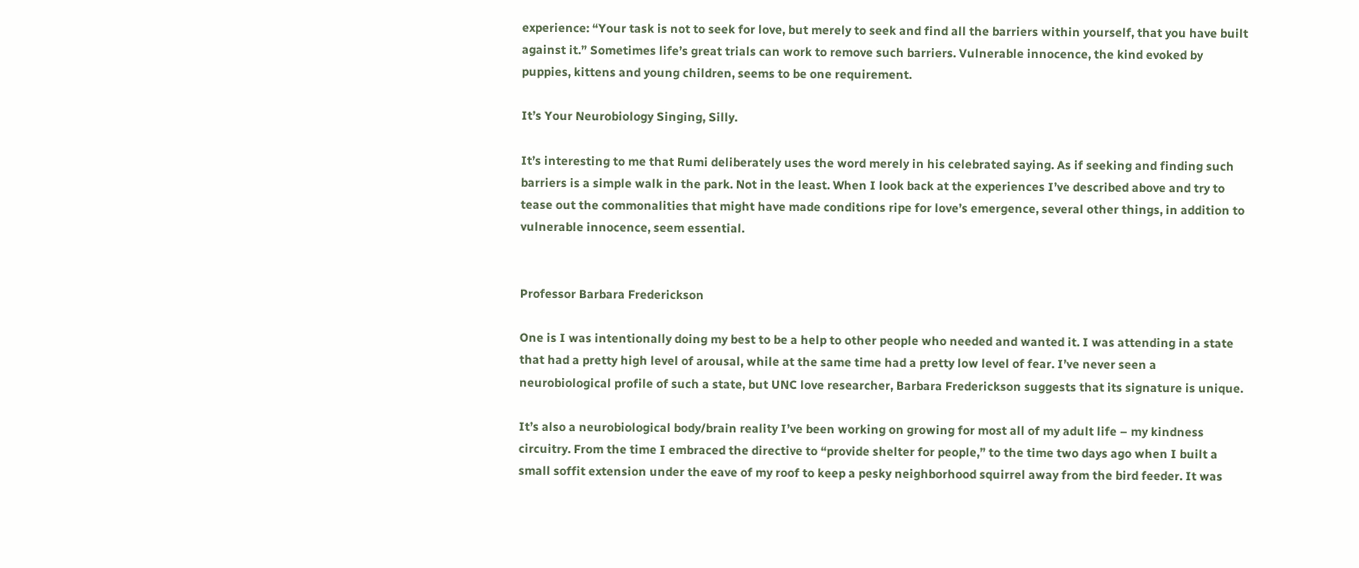experience: “Your task is not to seek for love, but merely to seek and find all the barriers within yourself, that you have built against it.” Sometimes life’s great trials can work to remove such barriers. Vulnerable innocence, the kind evoked by puppies, kittens and young children, seems to be one requirement.

It’s Your Neurobiology Singing, Silly.

It’s interesting to me that Rumi deliberately uses the word merely in his celebrated saying. As if seeking and finding such barriers is a simple walk in the park. Not in the least. When I look back at the experiences I’ve described above and try to tease out the commonalities that might have made conditions ripe for love’s emergence, several other things, in addition to vulnerable innocence, seem essential.


Professor Barbara Frederickson

One is I was intentionally doing my best to be a help to other people who needed and wanted it. I was attending in a state that had a pretty high level of arousal, while at the same time had a pretty low level of fear. I’ve never seen a neurobiological profile of such a state, but UNC love researcher, Barbara Frederickson suggests that its signature is unique.

It’s also a neurobiological body/brain reality I’ve been working on growing for most all of my adult life – my kindness circuitry. From the time I embraced the directive to “provide shelter for people,” to the time two days ago when I built a small soffit extension under the eave of my roof to keep a pesky neighborhood squirrel away from the bird feeder. It was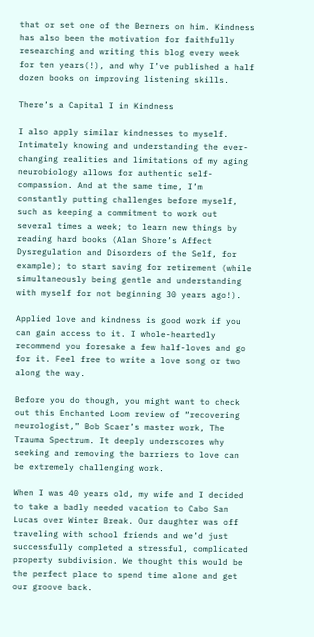that or set one of the Berners on him. Kindness has also been the motivation for faithfully researching and writing this blog every week for ten years(!), and why I’ve published a half dozen books on improving listening skills.

There’s a Capital I in Kindness

I also apply similar kindnesses to myself. Intimately knowing and understanding the ever-changing realities and limitations of my aging neurobiology allows for authentic self-compassion. And at the same time, I’m constantly putting challenges before myself, such as keeping a commitment to work out several times a week; to learn new things by reading hard books (Alan Shore’s Affect Dysregulation and Disorders of the Self, for example); to start saving for retirement (while simultaneously being gentle and understanding with myself for not beginning 30 years ago!).

Applied love and kindness is good work if you can gain access to it. I whole-heartedly recommend you foresake a few half-loves and go for it. Feel free to write a love song or two along the way.

Before you do though, you might want to check out this Enchanted Loom review of “recovering neurologist,” Bob Scaer’s master work, The Trauma Spectrum. It deeply underscores why seeking and removing the barriers to love can be extremely challenging work.

When I was 40 years old, my wife and I decided to take a badly needed vacation to Cabo San Lucas over Winter Break. Our daughter was off traveling with school friends and we’d just successfully completed a stressful, complicated property subdivision. We thought this would be the perfect place to spend time alone and get our groove back.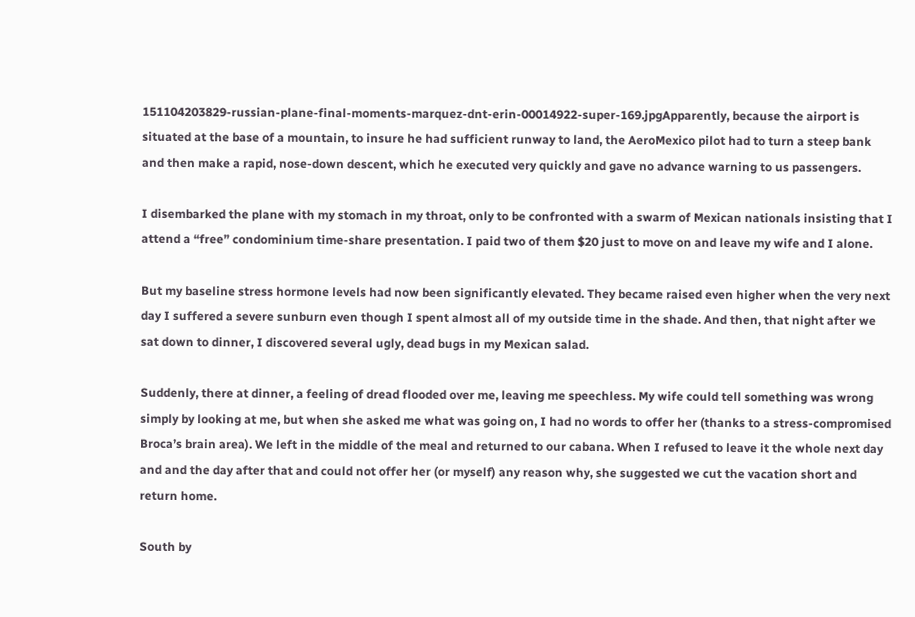151104203829-russian-plane-final-moments-marquez-dnt-erin-00014922-super-169.jpgApparently, because the airport is situated at the base of a mountain, to insure he had sufficient runway to land, the AeroMexico pilot had to turn a steep bank and then make a rapid, nose-down descent, which he executed very quickly and gave no advance warning to us passengers.

I disembarked the plane with my stomach in my throat, only to be confronted with a swarm of Mexican nationals insisting that I attend a “free” condominium time-share presentation. I paid two of them $20 just to move on and leave my wife and I alone.

But my baseline stress hormone levels had now been significantly elevated. They became raised even higher when the very next day I suffered a severe sunburn even though I spent almost all of my outside time in the shade. And then, that night after we sat down to dinner, I discovered several ugly, dead bugs in my Mexican salad.

Suddenly, there at dinner, a feeling of dread flooded over me, leaving me speechless. My wife could tell something was wrong simply by looking at me, but when she asked me what was going on, I had no words to offer her (thanks to a stress-compromised Broca’s brain area). We left in the middle of the meal and returned to our cabana. When I refused to leave it the whole next day and and the day after that and could not offer her (or myself) any reason why, she suggested we cut the vacation short and return home.

South by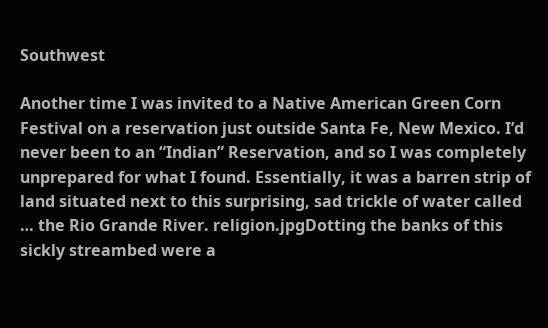Southwest

Another time I was invited to a Native American Green Corn Festival on a reservation just outside Santa Fe, New Mexico. I’d never been to an “Indian” Reservation, and so I was completely unprepared for what I found. Essentially, it was a barren strip of land situated next to this surprising, sad trickle of water called … the Rio Grande River. religion.jpgDotting the banks of this sickly streambed were a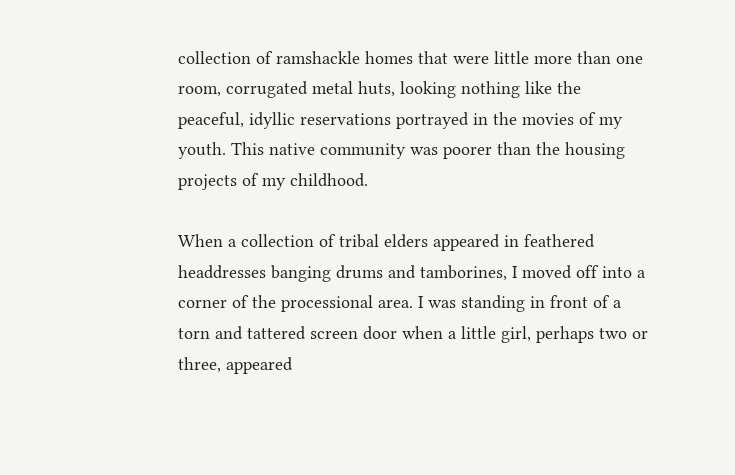collection of ramshackle homes that were little more than one room, corrugated metal huts, looking nothing like the peaceful, idyllic reservations portrayed in the movies of my youth. This native community was poorer than the housing projects of my childhood.

When a collection of tribal elders appeared in feathered headdresses banging drums and tamborines, I moved off into a corner of the processional area. I was standing in front of a torn and tattered screen door when a little girl, perhaps two or three, appeared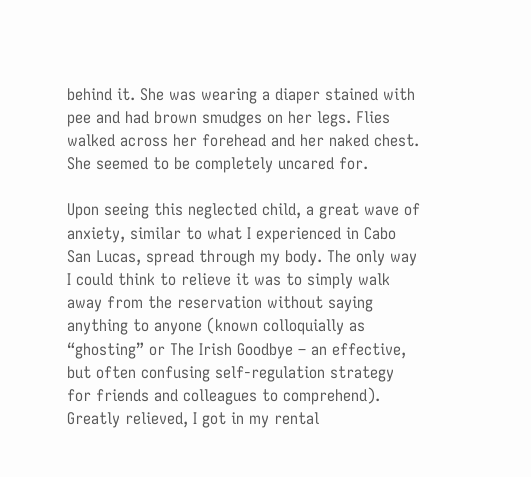behind it. She was wearing a diaper stained with pee and had brown smudges on her legs. Flies walked across her forehead and her naked chest. She seemed to be completely uncared for.

Upon seeing this neglected child, a great wave of anxiety, similar to what I experienced in Cabo San Lucas, spread through my body. The only way I could think to relieve it was to simply walk away from the reservation without saying anything to anyone (known colloquially as “ghosting” or The Irish Goodbye – an effective, but often confusing self-regulation strategy for friends and colleagues to comprehend). Greatly relieved, I got in my rental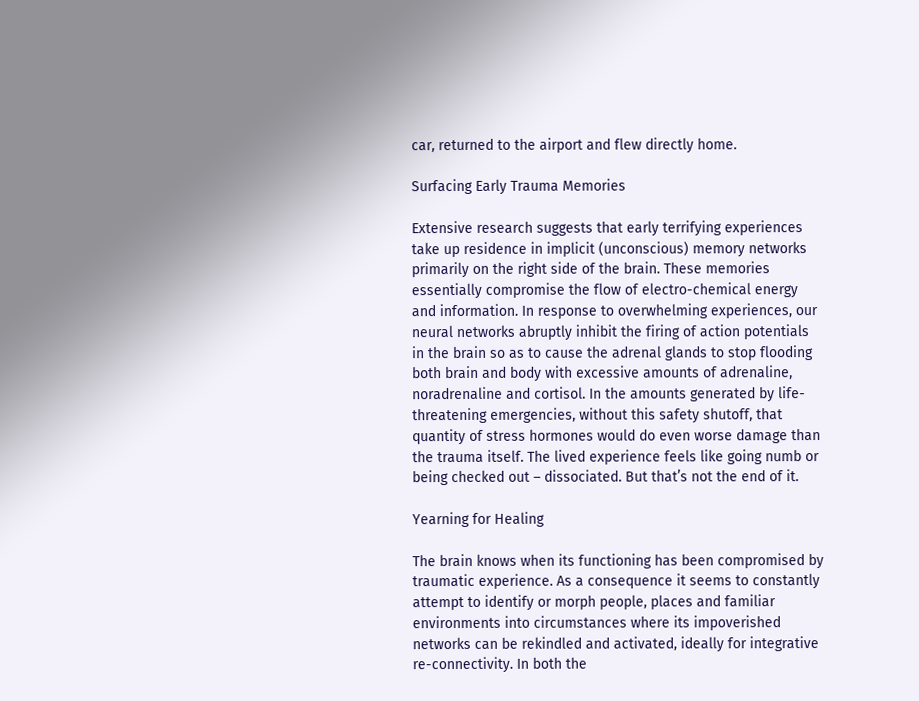car, returned to the airport and flew directly home.

Surfacing Early Trauma Memories

Extensive research suggests that early terrifying experiences take up residence in implicit (unconscious) memory networks primarily on the right side of the brain. These memories essentially compromise the flow of electro-chemical energy and information. In response to overwhelming experiences, our neural networks abruptly inhibit the firing of action potentials in the brain so as to cause the adrenal glands to stop flooding both brain and body with excessive amounts of adrenaline, noradrenaline and cortisol. In the amounts generated by life-threatening emergencies, without this safety shutoff, that quantity of stress hormones would do even worse damage than the trauma itself. The lived experience feels like going numb or being checked out – dissociated. But that’s not the end of it.

Yearning for Healing

The brain knows when its functioning has been compromised by traumatic experience. As a consequence it seems to constantly attempt to identify or morph people, places and familiar environments into circumstances where its impoverished networks can be rekindled and activated, ideally for integrative re-connectivity. In both the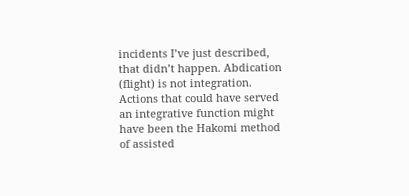incidents I’ve just described, that didn’t happen. Abdication (flight) is not integration. Actions that could have served an integrative function might have been the Hakomi method of assisted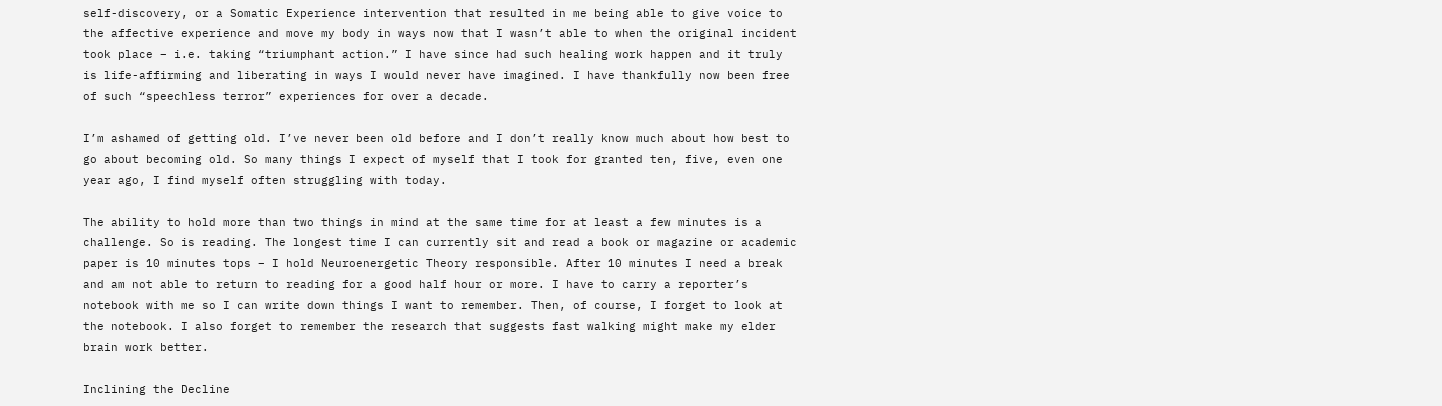self-discovery, or a Somatic Experience intervention that resulted in me being able to give voice to the affective experience and move my body in ways now that I wasn’t able to when the original incident took place – i.e. taking “triumphant action.” I have since had such healing work happen and it truly is life-affirming and liberating in ways I would never have imagined. I have thankfully now been free of such “speechless terror” experiences for over a decade.

I’m ashamed of getting old. I’ve never been old before and I don’t really know much about how best to go about becoming old. So many things I expect of myself that I took for granted ten, five, even one year ago, I find myself often struggling with today.

The ability to hold more than two things in mind at the same time for at least a few minutes is a challenge. So is reading. The longest time I can currently sit and read a book or magazine or academic paper is 10 minutes tops – I hold Neuroenergetic Theory responsible. After 10 minutes I need a break and am not able to return to reading for a good half hour or more. I have to carry a reporter’s notebook with me so I can write down things I want to remember. Then, of course, I forget to look at the notebook. I also forget to remember the research that suggests fast walking might make my elder brain work better.

Inclining the Decline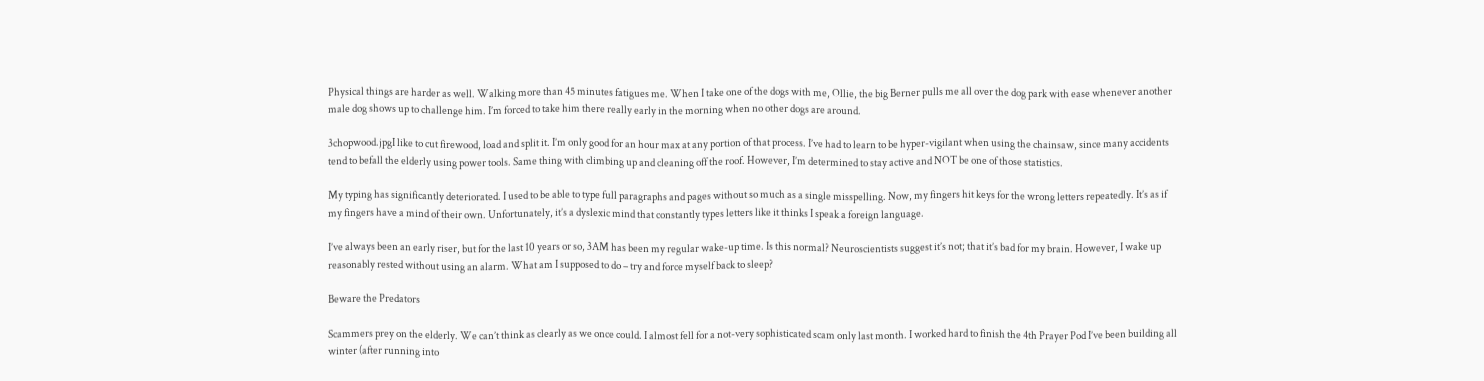Physical things are harder as well. Walking more than 45 minutes fatigues me. When I take one of the dogs with me, Ollie, the big Berner pulls me all over the dog park with ease whenever another male dog shows up to challenge him. I’m forced to take him there really early in the morning when no other dogs are around.

3chopwood.jpgI like to cut firewood, load and split it. I’m only good for an hour max at any portion of that process. I’ve had to learn to be hyper-vigilant when using the chainsaw, since many accidents tend to befall the elderly using power tools. Same thing with climbing up and cleaning off the roof. However, I’m determined to stay active and NOT be one of those statistics.

My typing has significantly deteriorated. I used to be able to type full paragraphs and pages without so much as a single misspelling. Now, my fingers hit keys for the wrong letters repeatedly. It’s as if my fingers have a mind of their own. Unfortunately, it’s a dyslexic mind that constantly types letters like it thinks I speak a foreign language.

I’ve always been an early riser, but for the last 10 years or so, 3AM has been my regular wake-up time. Is this normal? Neuroscientists suggest it’s not; that it’s bad for my brain. However, I wake up reasonably rested without using an alarm. What am I supposed to do – try and force myself back to sleep?

Beware the Predators

Scammers prey on the elderly. We can’t think as clearly as we once could. I almost fell for a not-very sophisticated scam only last month. I worked hard to finish the 4th Prayer Pod I’ve been building all winter (after running into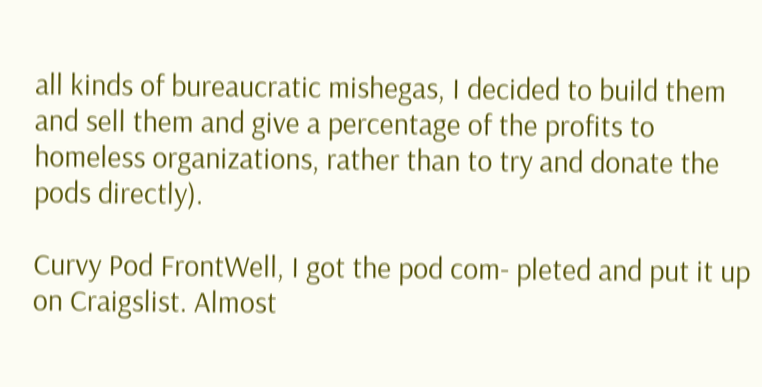all kinds of bureaucratic mishegas, I decided to build them and sell them and give a percentage of the profits to homeless organizations, rather than to try and donate the pods directly).

Curvy Pod FrontWell, I got the pod com- pleted and put it up on Craigslist. Almost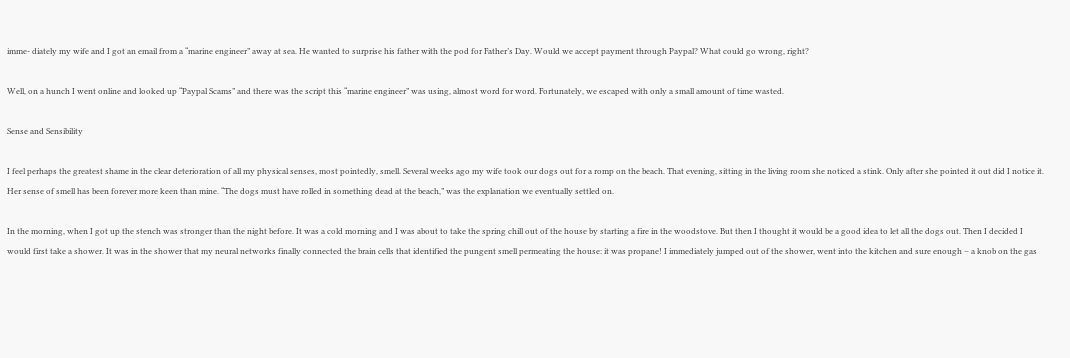imme- diately my wife and I got an email from a “marine engineer” away at sea. He wanted to surprise his father with the pod for Father’s Day. Would we accept payment through Paypal? What could go wrong, right?

Well, on a hunch I went online and looked up “Paypal Scams” and there was the script this “marine engineer” was using, almost word for word. Fortunately, we escaped with only a small amount of time wasted.

Sense and Sensibility

I feel perhaps the greatest shame in the clear deterioration of all my physical senses, most pointedly, smell. Several weeks ago my wife took our dogs out for a romp on the beach. That evening, sitting in the living room she noticed a stink. Only after she pointed it out did I notice it. Her sense of smell has been forever more keen than mine. “The dogs must have rolled in something dead at the beach,” was the explanation we eventually settled on.

In the morning, when I got up the stench was stronger than the night before. It was a cold morning and I was about to take the spring chill out of the house by starting a fire in the woodstove. But then I thought it would be a good idea to let all the dogs out. Then I decided I would first take a shower. It was in the shower that my neural networks finally connected the brain cells that identified the pungent smell permeating the house: it was propane! I immediately jumped out of the shower, went into the kitchen and sure enough – a knob on the gas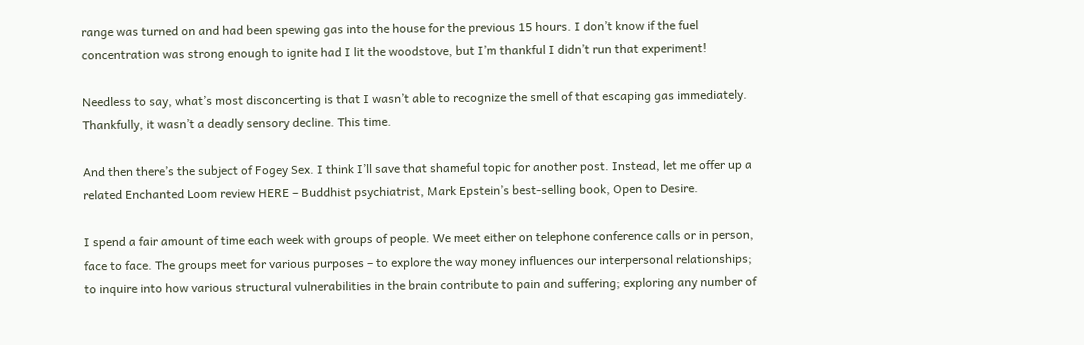range was turned on and had been spewing gas into the house for the previous 15 hours. I don’t know if the fuel concentration was strong enough to ignite had I lit the woodstove, but I’m thankful I didn’t run that experiment!

Needless to say, what’s most disconcerting is that I wasn’t able to recognize the smell of that escaping gas immediately. Thankfully, it wasn’t a deadly sensory decline. This time.

And then there’s the subject of Fogey Sex. I think I’ll save that shameful topic for another post. Instead, let me offer up a related Enchanted Loom review HERE – Buddhist psychiatrist, Mark Epstein’s best-selling book, Open to Desire.

I spend a fair amount of time each week with groups of people. We meet either on telephone conference calls or in person, face to face. The groups meet for various purposes – to explore the way money influences our interpersonal relationships; to inquire into how various structural vulnerabilities in the brain contribute to pain and suffering; exploring any number of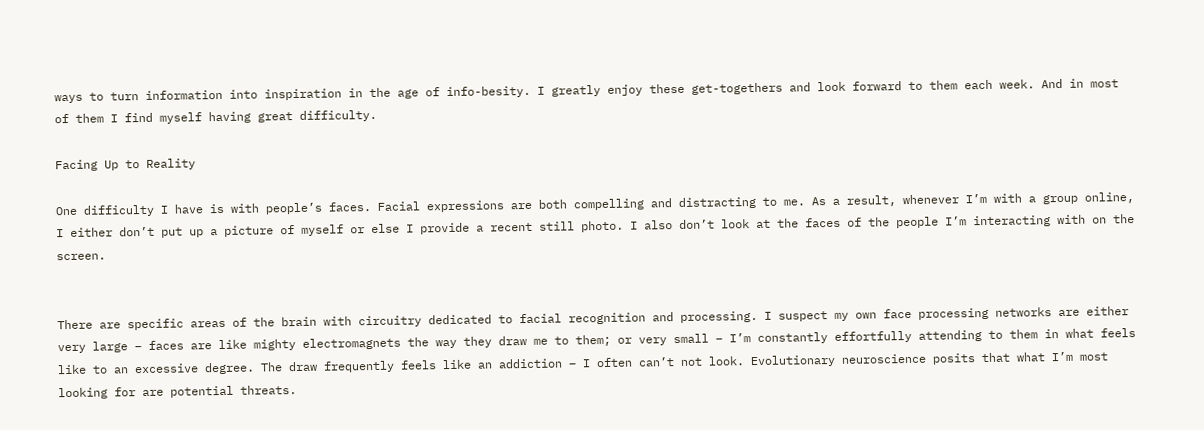ways to turn information into inspiration in the age of info-besity. I greatly enjoy these get-togethers and look forward to them each week. And in most of them I find myself having great difficulty.

Facing Up to Reality

One difficulty I have is with people’s faces. Facial expressions are both compelling and distracting to me. As a result, whenever I’m with a group online, I either don’t put up a picture of myself or else I provide a recent still photo. I also don’t look at the faces of the people I’m interacting with on the screen.


There are specific areas of the brain with circuitry dedicated to facial recognition and processing. I suspect my own face processing networks are either very large – faces are like mighty electromagnets the way they draw me to them; or very small – I’m constantly effortfully attending to them in what feels like to an excessive degree. The draw frequently feels like an addiction – I often can’t not look. Evolutionary neuroscience posits that what I’m most looking for are potential threats.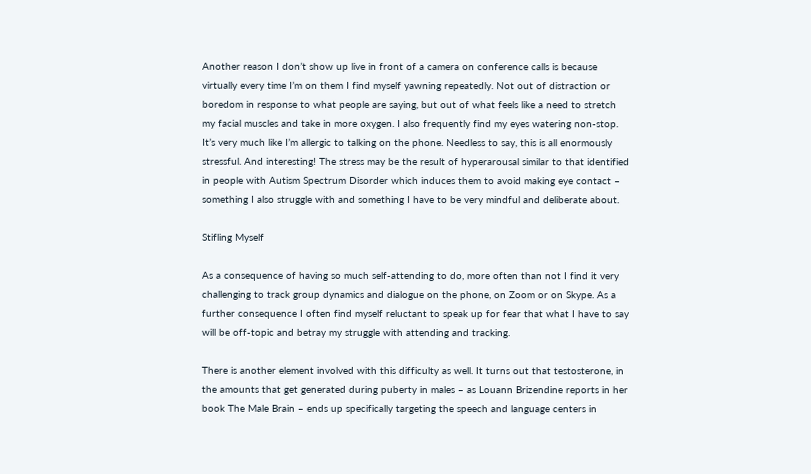Another reason I don’t show up live in front of a camera on conference calls is because virtually every time I’m on them I find myself yawning repeatedly. Not out of distraction or boredom in response to what people are saying, but out of what feels like a need to stretch my facial muscles and take in more oxygen. I also frequently find my eyes watering non-stop. It’s very much like I’m allergic to talking on the phone. Needless to say, this is all enormously stressful. And interesting! The stress may be the result of hyperarousal similar to that identified in people with Autism Spectrum Disorder which induces them to avoid making eye contact – something I also struggle with and something I have to be very mindful and deliberate about.

Stifling Myself

As a consequence of having so much self-attending to do, more often than not I find it very challenging to track group dynamics and dialogue on the phone, on Zoom or on Skype. As a further consequence I often find myself reluctant to speak up for fear that what I have to say will be off-topic and betray my struggle with attending and tracking.

There is another element involved with this difficulty as well. It turns out that testosterone, in the amounts that get generated during puberty in males – as Louann Brizendine reports in her book The Male Brain – ends up specifically targeting the speech and language centers in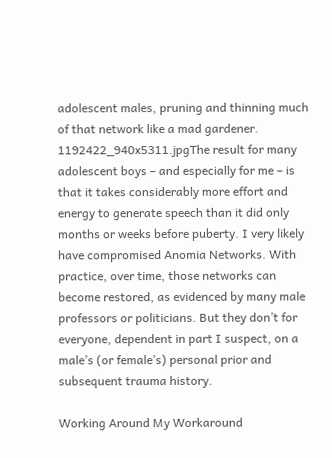adolescent males, pruning and thinning much of that network like a mad gardener. 1192422_940x5311.jpgThe result for many adolescent boys – and especially for me – is that it takes considerably more effort and energy to generate speech than it did only months or weeks before puberty. I very likely have compromised Anomia Networks. With practice, over time, those networks can become restored, as evidenced by many male professors or politicians. But they don’t for everyone, dependent in part I suspect, on a male’s (or female’s) personal prior and subsequent trauma history.

Working Around My Workaround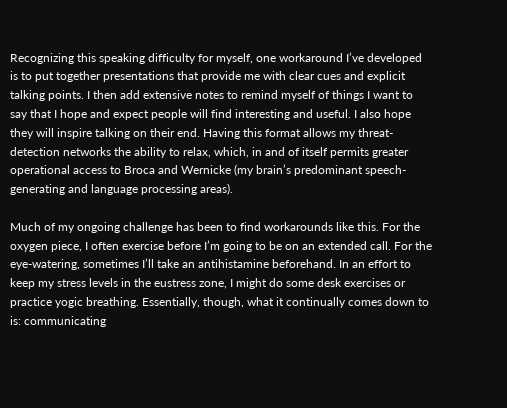Recognizing this speaking difficulty for myself, one workaround I’ve developed is to put together presentations that provide me with clear cues and explicit talking points. I then add extensive notes to remind myself of things I want to say that I hope and expect people will find interesting and useful. I also hope they will inspire talking on their end. Having this format allows my threat-detection networks the ability to relax, which, in and of itself permits greater operational access to Broca and Wernicke (my brain’s predominant speech-generating and language processing areas).

Much of my ongoing challenge has been to find workarounds like this. For the oxygen piece, I often exercise before I’m going to be on an extended call. For the eye-watering, sometimes I’ll take an antihistamine beforehand. In an effort to keep my stress levels in the eustress zone, I might do some desk exercises or practice yogic breathing. Essentially, though, what it continually comes down to is: communicating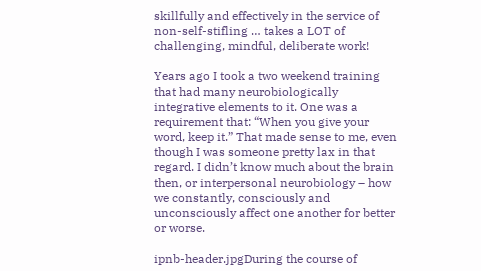skillfully and effectively in the service of non-self-stifling … takes a LOT of challenging, mindful, deliberate work!

Years ago I took a two weekend training that had many neurobiologically integrative elements to it. One was a requirement that: “When you give your word, keep it.” That made sense to me, even though I was someone pretty lax in that regard. I didn’t know much about the brain then, or interpersonal neurobiology – how we constantly, consciously and unconsciously affect one another for better or worse.

ipnb-header.jpgDuring the course of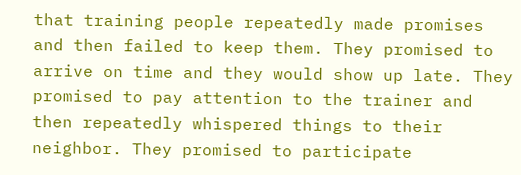that training people repeatedly made promises and then failed to keep them. They promised to arrive on time and they would show up late. They promised to pay attention to the trainer and then repeatedly whispered things to their neighbor. They promised to participate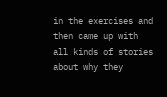in the exercises and then came up with all kinds of stories about why they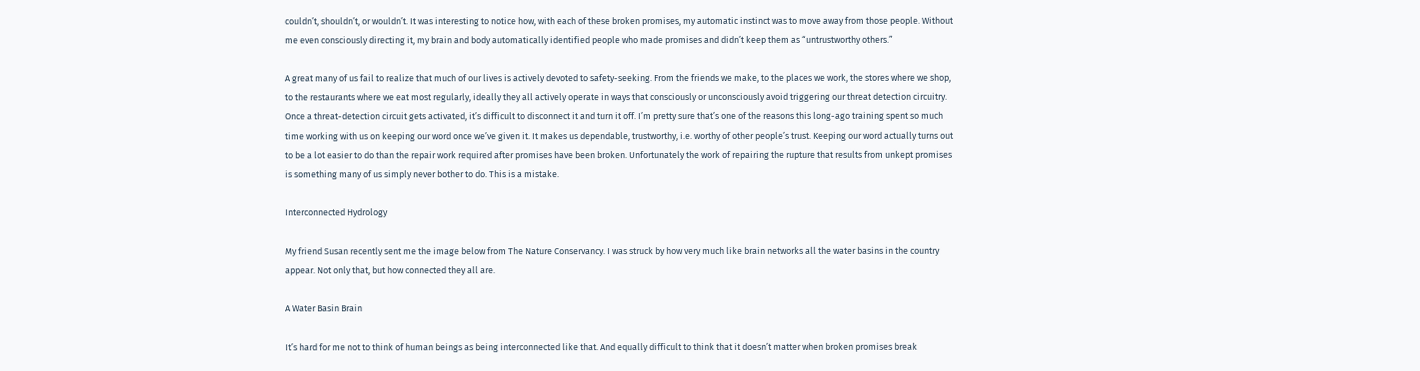couldn’t, shouldn’t, or wouldn’t. It was interesting to notice how, with each of these broken promises, my automatic instinct was to move away from those people. Without me even consciously directing it, my brain and body automatically identified people who made promises and didn’t keep them as “untrustworthy others.”

A great many of us fail to realize that much of our lives is actively devoted to safety-seeking. From the friends we make, to the places we work, the stores where we shop, to the restaurants where we eat most regularly, ideally they all actively operate in ways that consciously or unconsciously avoid triggering our threat detection circuitry. Once a threat-detection circuit gets activated, it’s difficult to disconnect it and turn it off. I’m pretty sure that’s one of the reasons this long-ago training spent so much time working with us on keeping our word once we’ve given it. It makes us dependable, trustworthy, i.e. worthy of other people’s trust. Keeping our word actually turns out to be a lot easier to do than the repair work required after promises have been broken. Unfortunately the work of repairing the rupture that results from unkept promises is something many of us simply never bother to do. This is a mistake.

Interconnected Hydrology

My friend Susan recently sent me the image below from The Nature Conservancy. I was struck by how very much like brain networks all the water basins in the country appear. Not only that, but how connected they all are.

A Water Basin Brain

It’s hard for me not to think of human beings as being interconnected like that. And equally difficult to think that it doesn’t matter when broken promises break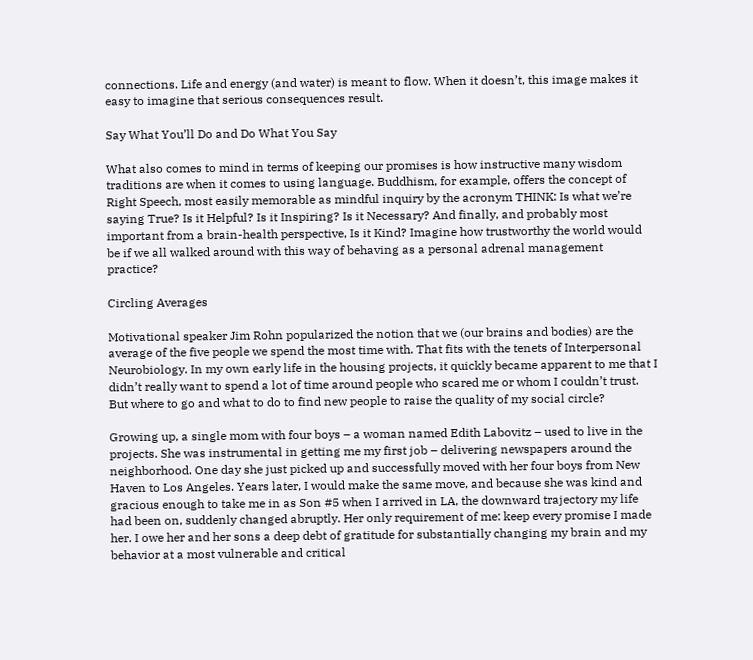connections. Life and energy (and water) is meant to flow. When it doesn’t, this image makes it easy to imagine that serious consequences result.

Say What You’ll Do and Do What You Say

What also comes to mind in terms of keeping our promises is how instructive many wisdom traditions are when it comes to using language. Buddhism, for example, offers the concept of Right Speech, most easily memorable as mindful inquiry by the acronym THINK: Is what we’re saying True? Is it Helpful? Is it Inspiring? Is it Necessary? And finally, and probably most important from a brain-health perspective, Is it Kind? Imagine how trustworthy the world would be if we all walked around with this way of behaving as a personal adrenal management practice?

Circling Averages

Motivational speaker Jim Rohn popularized the notion that we (our brains and bodies) are the average of the five people we spend the most time with. That fits with the tenets of Interpersonal Neurobiology. In my own early life in the housing projects, it quickly became apparent to me that I didn’t really want to spend a lot of time around people who scared me or whom I couldn’t trust. But where to go and what to do to find new people to raise the quality of my social circle?

Growing up, a single mom with four boys – a woman named Edith Labovitz – used to live in the projects. She was instrumental in getting me my first job – delivering newspapers around the neighborhood. One day she just picked up and successfully moved with her four boys from New Haven to Los Angeles. Years later, I would make the same move, and because she was kind and gracious enough to take me in as Son #5 when I arrived in LA, the downward trajectory my life had been on, suddenly changed abruptly. Her only requirement of me: keep every promise I made her. I owe her and her sons a deep debt of gratitude for substantially changing my brain and my behavior at a most vulnerable and critical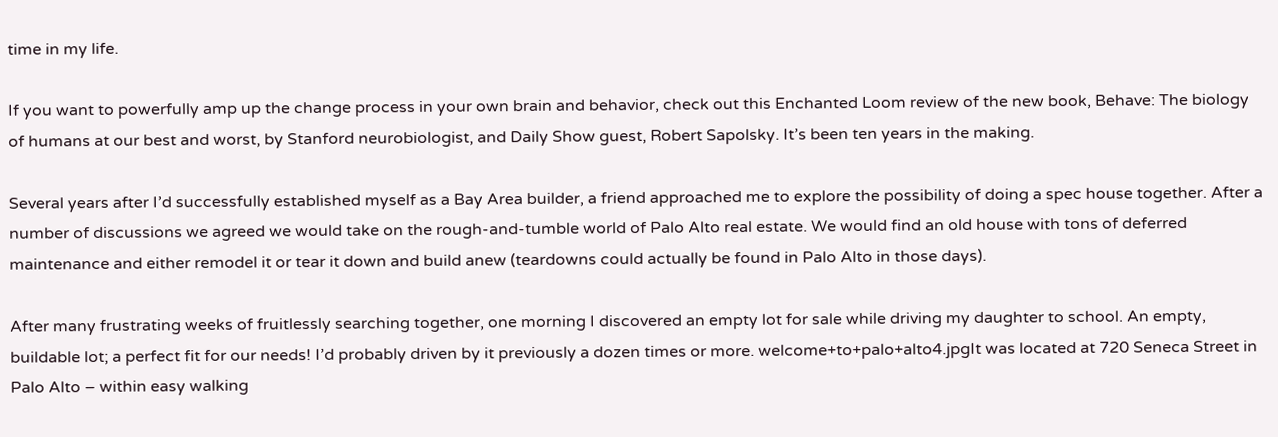time in my life.

If you want to powerfully amp up the change process in your own brain and behavior, check out this Enchanted Loom review of the new book, Behave: The biology of humans at our best and worst, by Stanford neurobiologist, and Daily Show guest, Robert Sapolsky. It’s been ten years in the making.

Several years after I’d successfully established myself as a Bay Area builder, a friend approached me to explore the possibility of doing a spec house together. After a number of discussions we agreed we would take on the rough-and-tumble world of Palo Alto real estate. We would find an old house with tons of deferred maintenance and either remodel it or tear it down and build anew (teardowns could actually be found in Palo Alto in those days).

After many frustrating weeks of fruitlessly searching together, one morning I discovered an empty lot for sale while driving my daughter to school. An empty, buildable lot; a perfect fit for our needs! I’d probably driven by it previously a dozen times or more. welcome+to+palo+alto4.jpgIt was located at 720 Seneca Street in Palo Alto – within easy walking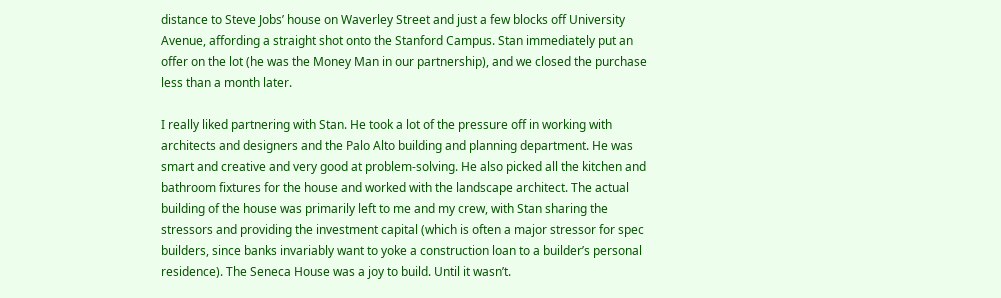distance to Steve Jobs’ house on Waverley Street and just a few blocks off University Avenue, affording a straight shot onto the Stanford Campus. Stan immediately put an offer on the lot (he was the Money Man in our partnership), and we closed the purchase less than a month later.

I really liked partnering with Stan. He took a lot of the pressure off in working with architects and designers and the Palo Alto building and planning department. He was smart and creative and very good at problem-solving. He also picked all the kitchen and bathroom fixtures for the house and worked with the landscape architect. The actual building of the house was primarily left to me and my crew, with Stan sharing the stressors and providing the investment capital (which is often a major stressor for spec builders, since banks invariably want to yoke a construction loan to a builder’s personal residence). The Seneca House was a joy to build. Until it wasn’t.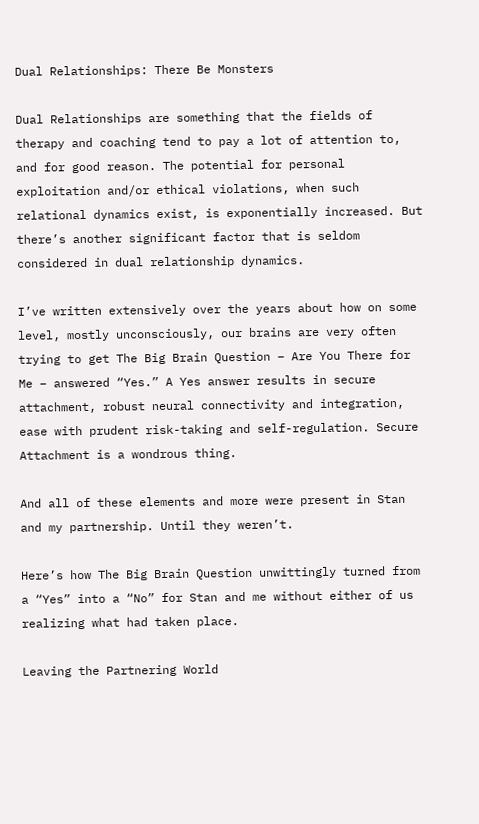Dual Relationships: There Be Monsters

Dual Relationships are something that the fields of therapy and coaching tend to pay a lot of attention to, and for good reason. The potential for personal exploitation and/or ethical violations, when such relational dynamics exist, is exponentially increased. But there’s another significant factor that is seldom considered in dual relationship dynamics.

I’ve written extensively over the years about how on some level, mostly unconsciously, our brains are very often trying to get The Big Brain Question – Are You There for Me – answered “Yes.” A Yes answer results in secure attachment, robust neural connectivity and integration, ease with prudent risk-taking and self-regulation. Secure Attachment is a wondrous thing.

And all of these elements and more were present in Stan and my partnership. Until they weren’t.

Here’s how The Big Brain Question unwittingly turned from a “Yes” into a “No” for Stan and me without either of us realizing what had taken place.

Leaving the Partnering World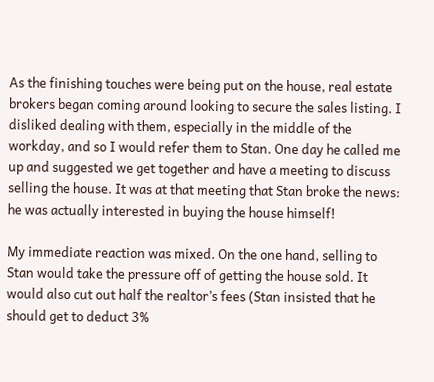As the finishing touches were being put on the house, real estate brokers began coming around looking to secure the sales listing. I disliked dealing with them, especially in the middle of the workday, and so I would refer them to Stan. One day he called me up and suggested we get together and have a meeting to discuss selling the house. It was at that meeting that Stan broke the news: he was actually interested in buying the house himself!

My immediate reaction was mixed. On the one hand, selling to Stan would take the pressure off of getting the house sold. It would also cut out half the realtor’s fees (Stan insisted that he should get to deduct 3%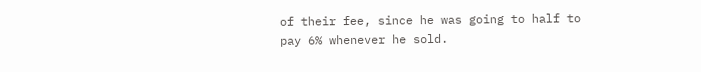of their fee, since he was going to half to pay 6% whenever he sold.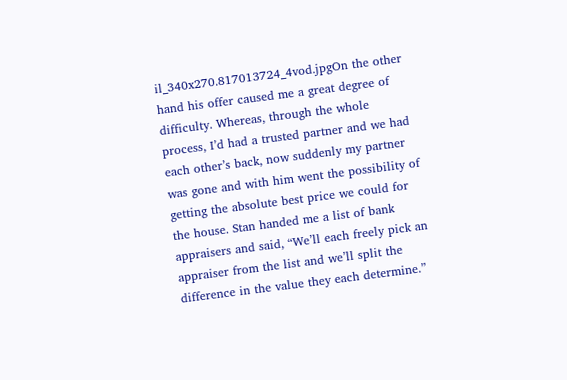il_340x270.817013724_4vod.jpgOn the other hand his offer caused me a great degree of difficulty. Whereas, through the whole process, I’d had a trusted partner and we had each other’s back, now suddenly my partner was gone and with him went the possibility of getting the absolute best price we could for the house. Stan handed me a list of bank appraisers and said, “We’ll each freely pick an appraiser from the list and we’ll split the difference in the value they each determine.”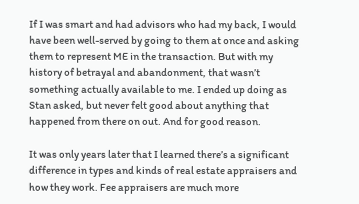If I was smart and had advisors who had my back, I would have been well-served by going to them at once and asking them to represent ME in the transaction. But with my history of betrayal and abandonment, that wasn’t something actually available to me. I ended up doing as Stan asked, but never felt good about anything that happened from there on out. And for good reason.

It was only years later that I learned there’s a significant difference in types and kinds of real estate appraisers and how they work. Fee appraisers are much more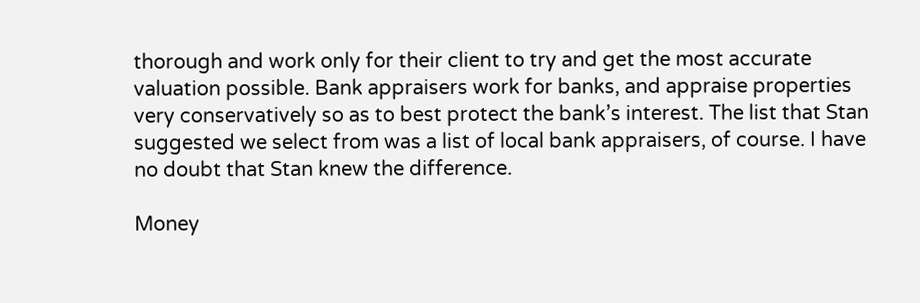thorough and work only for their client to try and get the most accurate valuation possible. Bank appraisers work for banks, and appraise properties very conservatively so as to best protect the bank’s interest. The list that Stan suggested we select from was a list of local bank appraisers, of course. I have no doubt that Stan knew the difference.

Money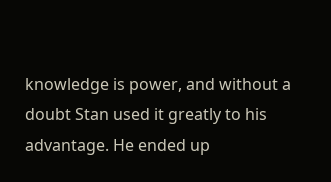knowledge is power, and without a doubt Stan used it greatly to his advantage. He ended up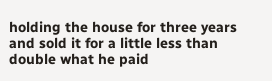holding the house for three years and sold it for a little less than double what he paid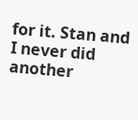for it. Stan and I never did another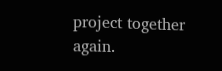project together again.